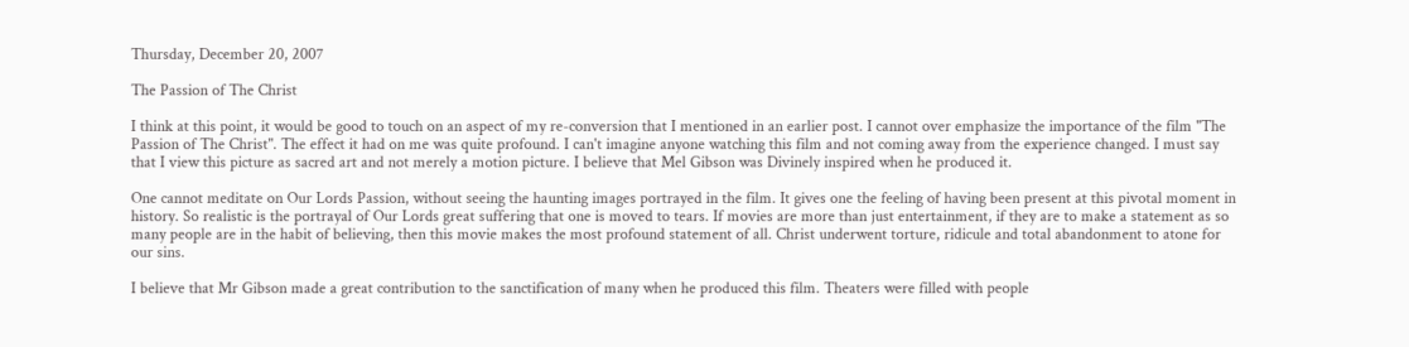Thursday, December 20, 2007

The Passion of The Christ

I think at this point, it would be good to touch on an aspect of my re-conversion that I mentioned in an earlier post. I cannot over emphasize the importance of the film "The Passion of The Christ". The effect it had on me was quite profound. I can't imagine anyone watching this film and not coming away from the experience changed. I must say that I view this picture as sacred art and not merely a motion picture. I believe that Mel Gibson was Divinely inspired when he produced it.

One cannot meditate on Our Lords Passion, without seeing the haunting images portrayed in the film. It gives one the feeling of having been present at this pivotal moment in history. So realistic is the portrayal of Our Lords great suffering that one is moved to tears. If movies are more than just entertainment, if they are to make a statement as so many people are in the habit of believing, then this movie makes the most profound statement of all. Christ underwent torture, ridicule and total abandonment to atone for our sins.

I believe that Mr Gibson made a great contribution to the sanctification of many when he produced this film. Theaters were filled with people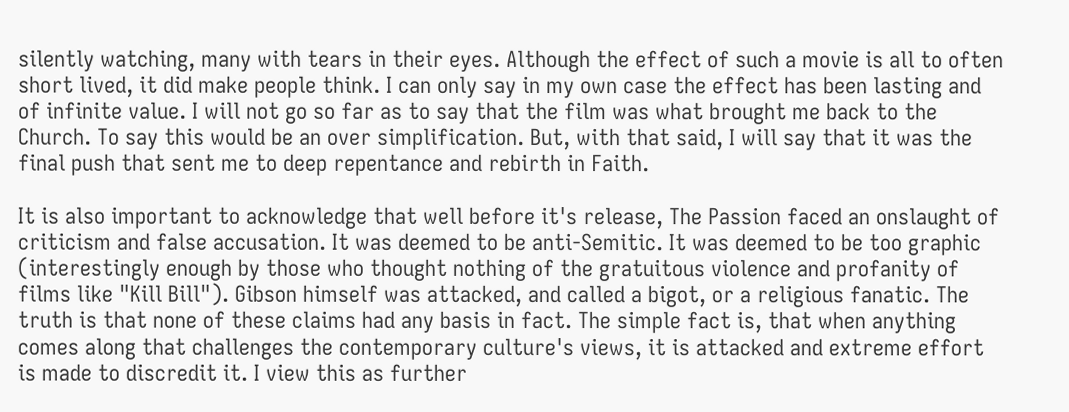silently watching, many with tears in their eyes. Although the effect of such a movie is all to often short lived, it did make people think. I can only say in my own case the effect has been lasting and of infinite value. I will not go so far as to say that the film was what brought me back to the Church. To say this would be an over simplification. But, with that said, I will say that it was the final push that sent me to deep repentance and rebirth in Faith.

It is also important to acknowledge that well before it's release, The Passion faced an onslaught of criticism and false accusation. It was deemed to be anti-Semitic. It was deemed to be too graphic (interestingly enough by those who thought nothing of the gratuitous violence and profanity of films like "Kill Bill"). Gibson himself was attacked, and called a bigot, or a religious fanatic. The truth is that none of these claims had any basis in fact. The simple fact is, that when anything comes along that challenges the contemporary culture's views, it is attacked and extreme effort is made to discredit it. I view this as further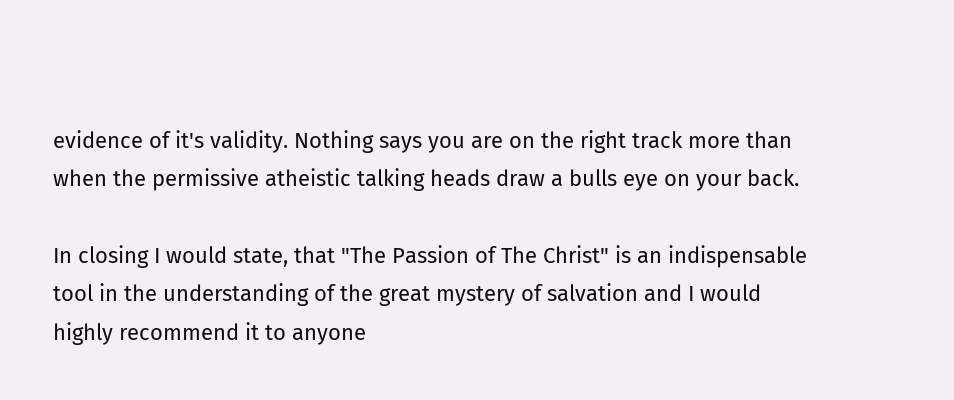evidence of it's validity. Nothing says you are on the right track more than when the permissive atheistic talking heads draw a bulls eye on your back.

In closing I would state, that "The Passion of The Christ" is an indispensable tool in the understanding of the great mystery of salvation and I would highly recommend it to anyone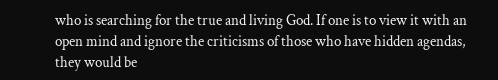who is searching for the true and living God. If one is to view it with an open mind and ignore the criticisms of those who have hidden agendas, they would be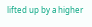lifted up by a higher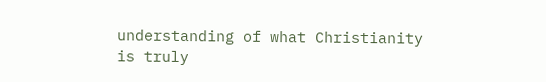understanding of what Christianity is truly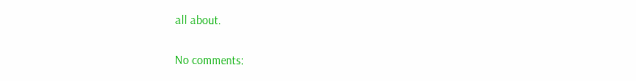all about.

No comments: